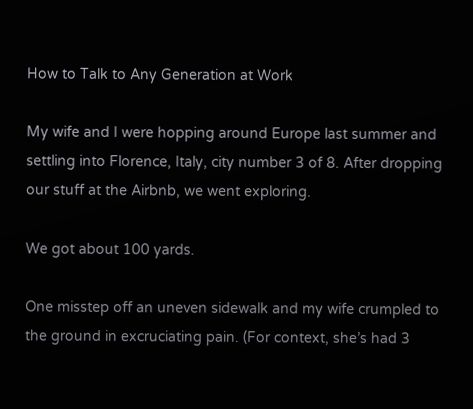How to Talk to Any Generation at Work

My wife and I were hopping around Europe last summer and settling into Florence, Italy, city number 3 of 8. After dropping our stuff at the Airbnb, we went exploring.

We got about 100 yards.

One misstep off an uneven sidewalk and my wife crumpled to the ground in excruciating pain. (For context, she’s had 3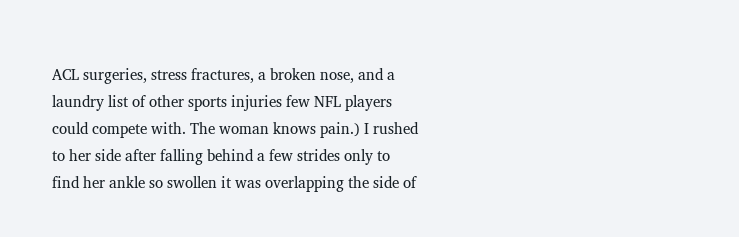ACL surgeries, stress fractures, a broken nose, and a laundry list of other sports injuries few NFL players could compete with. The woman knows pain.) I rushed to her side after falling behind a few strides only to find her ankle so swollen it was overlapping the side of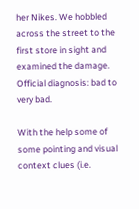her Nikes. We hobbled across the street to the first store in sight and examined the damage. Official diagnosis: bad to very bad.

With the help some of some pointing and visual context clues (i.e.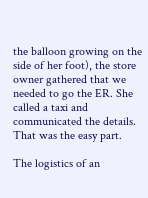the balloon growing on the side of her foot), the store owner gathered that we needed to go the ER. She called a taxi and communicated the details. That was the easy part.

The logistics of an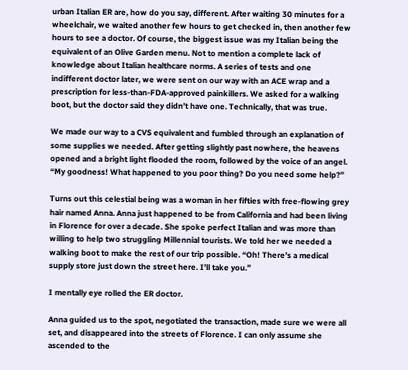urban Italian ER are, how do you say, different. After waiting 30 minutes for a wheelchair, we waited another few hours to get checked in, then another few hours to see a doctor. Of course, the biggest issue was my Italian being the equivalent of an Olive Garden menu. Not to mention a complete lack of knowledge about Italian healthcare norms. A series of tests and one indifferent doctor later, we were sent on our way with an ACE wrap and a prescription for less-than-FDA-approved painkillers. We asked for a walking boot, but the doctor said they didn’t have one. Technically, that was true.

We made our way to a CVS equivalent and fumbled through an explanation of some supplies we needed. After getting slightly past nowhere, the heavens opened and a bright light flooded the room, followed by the voice of an angel. “My goodness! What happened to you poor thing? Do you need some help?”

Turns out this celestial being was a woman in her fifties with free-flowing grey hair named Anna. Anna just happened to be from California and had been living in Florence for over a decade. She spoke perfect Italian and was more than willing to help two struggling Millennial tourists. We told her we needed a walking boot to make the rest of our trip possible. “Oh! There’s a medical supply store just down the street here. I’ll take you.”

I mentally eye rolled the ER doctor.

Anna guided us to the spot, negotiated the transaction, made sure we were all set, and disappeared into the streets of Florence. I can only assume she ascended to the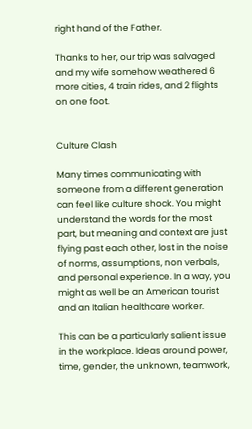right hand of the Father.

Thanks to her, our trip was salvaged and my wife somehow weathered 6 more cities, 4 train rides, and 2 flights on one foot.


Culture Clash

Many times communicating with someone from a different generation can feel like culture shock. You might understand the words for the most part, but meaning and context are just flying past each other, lost in the noise of norms, assumptions, non verbals, and personal experience. In a way, you might as well be an American tourist and an Italian healthcare worker.

This can be a particularly salient issue in the workplace. Ideas around power, time, gender, the unknown, teamwork,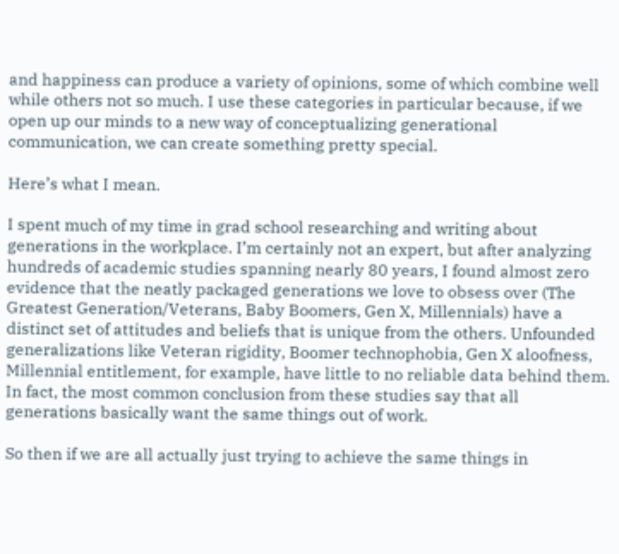and happiness can produce a variety of opinions, some of which combine well while others not so much. I use these categories in particular because, if we open up our minds to a new way of conceptualizing generational communication, we can create something pretty special.

Here’s what I mean.

I spent much of my time in grad school researching and writing about generations in the workplace. I’m certainly not an expert, but after analyzing hundreds of academic studies spanning nearly 80 years, I found almost zero evidence that the neatly packaged generations we love to obsess over (The Greatest Generation/Veterans, Baby Boomers, Gen X, Millennials) have a distinct set of attitudes and beliefs that is unique from the others. Unfounded generalizations like Veteran rigidity, Boomer technophobia, Gen X aloofness, Millennial entitlement, for example, have little to no reliable data behind them. In fact, the most common conclusion from these studies say that all generations basically want the same things out of work.

So then if we are all actually just trying to achieve the same things in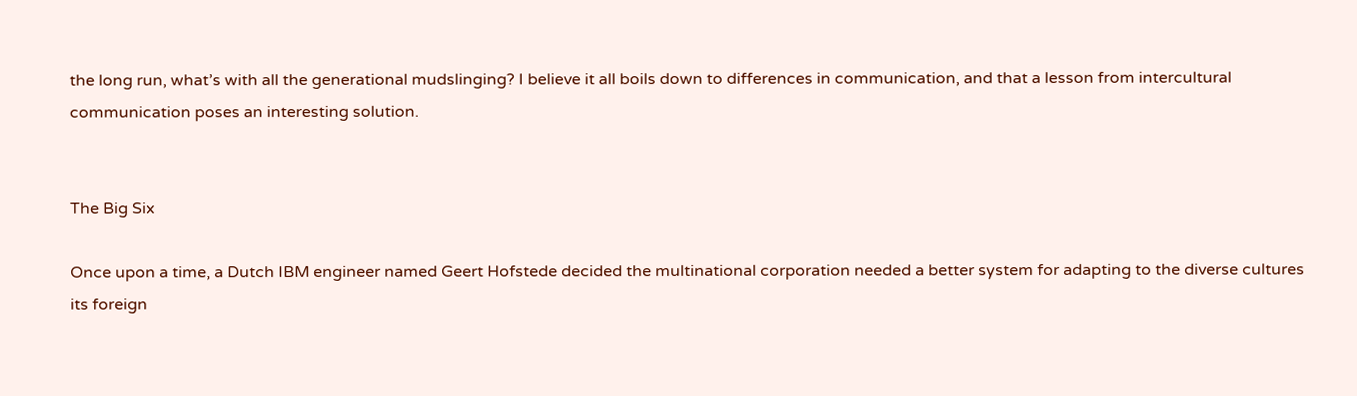the long run, what’s with all the generational mudslinging? I believe it all boils down to differences in communication, and that a lesson from intercultural communication poses an interesting solution.


The Big Six

Once upon a time, a Dutch IBM engineer named Geert Hofstede decided the multinational corporation needed a better system for adapting to the diverse cultures its foreign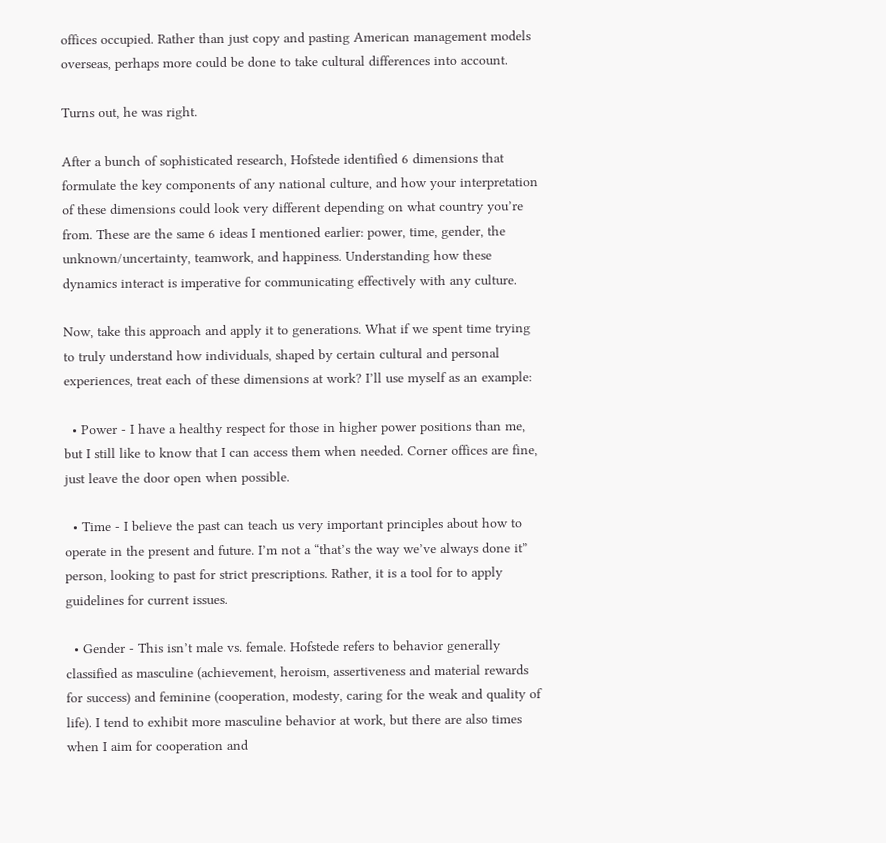offices occupied. Rather than just copy and pasting American management models overseas, perhaps more could be done to take cultural differences into account.

Turns out, he was right.

After a bunch of sophisticated research, Hofstede identified 6 dimensions that formulate the key components of any national culture, and how your interpretation of these dimensions could look very different depending on what country you’re from. These are the same 6 ideas I mentioned earlier: power, time, gender, the unknown/uncertainty, teamwork, and happiness. Understanding how these dynamics interact is imperative for communicating effectively with any culture.

Now, take this approach and apply it to generations. What if we spent time trying to truly understand how individuals, shaped by certain cultural and personal experiences, treat each of these dimensions at work? I’ll use myself as an example:

  • Power - I have a healthy respect for those in higher power positions than me, but I still like to know that I can access them when needed. Corner offices are fine, just leave the door open when possible.

  • Time - I believe the past can teach us very important principles about how to operate in the present and future. I’m not a “that’s the way we’ve always done it” person, looking to past for strict prescriptions. Rather, it is a tool for to apply guidelines for current issues.

  • Gender - This isn’t male vs. female. Hofstede refers to behavior generally classified as masculine (achievement, heroism, assertiveness and material rewards for success) and feminine (cooperation, modesty, caring for the weak and quality of life). I tend to exhibit more masculine behavior at work, but there are also times when I aim for cooperation and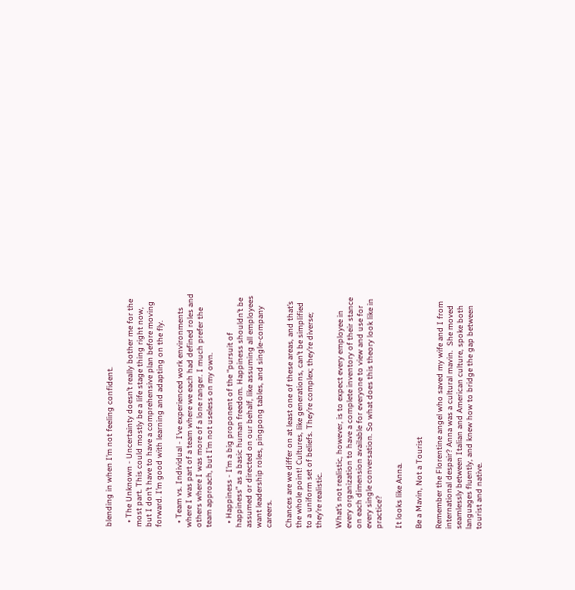blending in when I’m not feeling confident.

  • The Unknown - Uncertainty doesn’t really bother me for the most part. This could mostly be a life stage thing right now, but I don’t have to have a comprehensive plan before moving forward. I’m good with learning and adapting on the fly.

  • Team vs. Individual - I’ve experienced work environments where I was part of a team where we each had defined roles and others where I was more of a lone ranger. I much prefer the team approach, but I’m not useless on my own.

  • Happiness - I’m a big proponent of the “pursuit of happiness” as a basic human freedom. Happiness shouldn’t be assumed or directed on our behalf, like assuming all employees want leadership roles, pingpong tables, and single-company careers.

Chances are we differ on at least one of these areas, and that’s the whole point! Cultures, like generations, can’t be simplified to a uniform set of beliefs. They’re complex; they’re diverse; they’re realistic.

What’s not realistic, however, is to expect every employee in every organization to have a complete inventory of their stance on each dimension available for everyone to view and use for every single conversation. So what does this theory look like in practice?

It looks like Anna.

Be a Mavin, Not a Tourist

Remember the Florentine angel who saved my wife and I from international despair? Anna was a cultural mavin.  She moved seamlessly between Italian and American culture, spoke both languages fluently, and knew how to bridge the gap between tourist and native.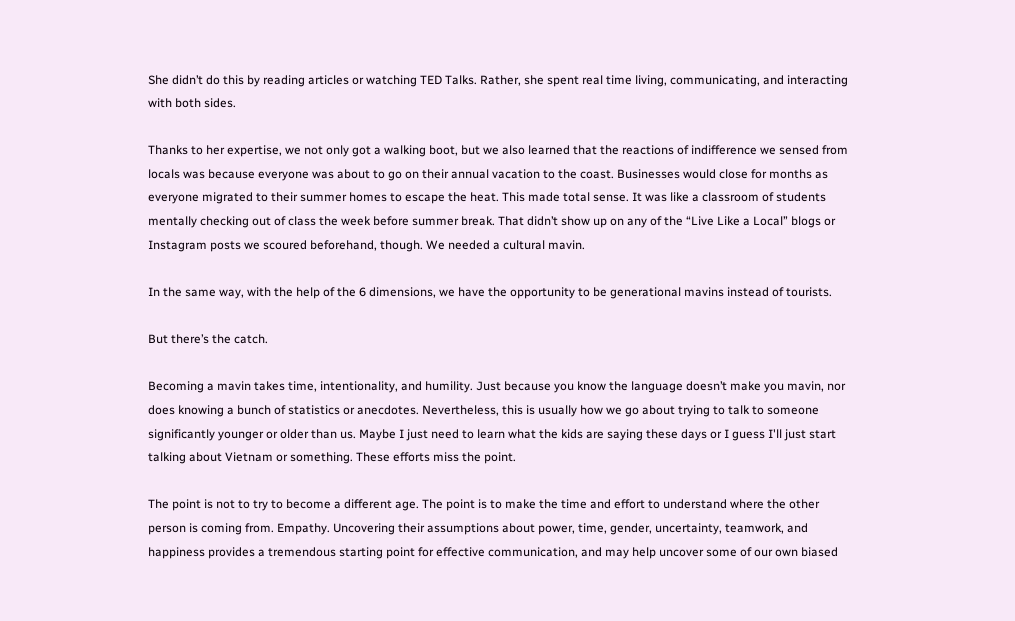She didn’t do this by reading articles or watching TED Talks. Rather, she spent real time living, communicating, and interacting with both sides.

Thanks to her expertise, we not only got a walking boot, but we also learned that the reactions of indifference we sensed from locals was because everyone was about to go on their annual vacation to the coast. Businesses would close for months as everyone migrated to their summer homes to escape the heat. This made total sense. It was like a classroom of students mentally checking out of class the week before summer break. That didn’t show up on any of the “Live Like a Local” blogs or Instagram posts we scoured beforehand, though. We needed a cultural mavin.

In the same way, with the help of the 6 dimensions, we have the opportunity to be generational mavins instead of tourists.

But there’s the catch.

Becoming a mavin takes time, intentionality, and humility. Just because you know the language doesn’t make you mavin, nor does knowing a bunch of statistics or anecdotes. Nevertheless, this is usually how we go about trying to talk to someone significantly younger or older than us. Maybe I just need to learn what the kids are saying these days or I guess I'll just start talking about Vietnam or something. These efforts miss the point.

The point is not to try to become a different age. The point is to make the time and effort to understand where the other person is coming from. Empathy. Uncovering their assumptions about power, time, gender, uncertainty, teamwork, and happiness provides a tremendous starting point for effective communication, and may help uncover some of our own biased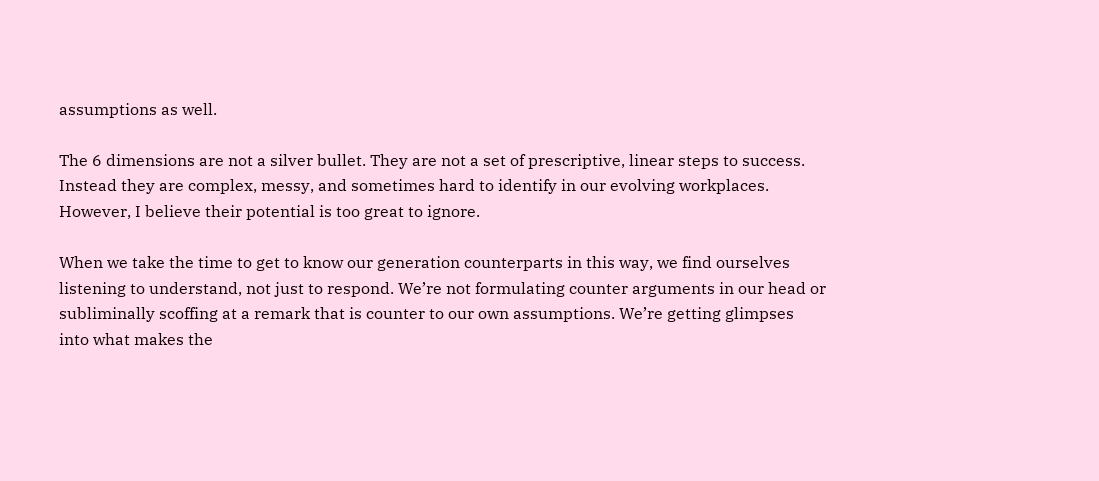assumptions as well.

The 6 dimensions are not a silver bullet. They are not a set of prescriptive, linear steps to success. Instead they are complex, messy, and sometimes hard to identify in our evolving workplaces. However, I believe their potential is too great to ignore.

When we take the time to get to know our generation counterparts in this way, we find ourselves listening to understand, not just to respond. We’re not formulating counter arguments in our head or subliminally scoffing at a remark that is counter to our own assumptions. We’re getting glimpses into what makes the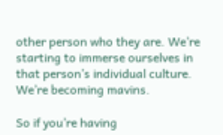other person who they are. We’re starting to immerse ourselves in that person’s individual culture. We’re becoming mavins.

So if you’re having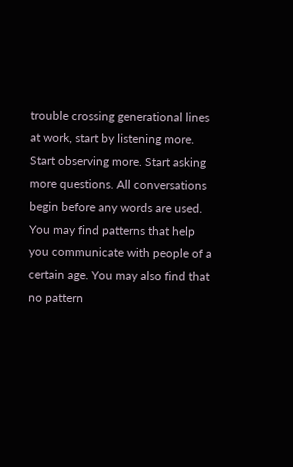trouble crossing generational lines at work, start by listening more. Start observing more. Start asking more questions. All conversations begin before any words are used. You may find patterns that help you communicate with people of a certain age. You may also find that no pattern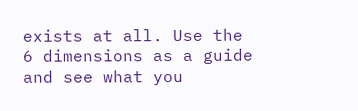exists at all. Use the 6 dimensions as a guide and see what you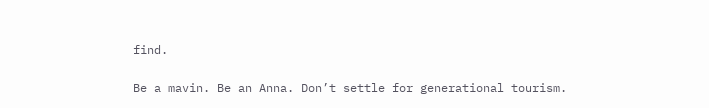find.

Be a mavin. Be an Anna. Don’t settle for generational tourism.